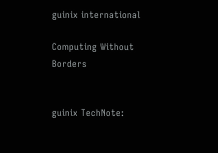guinix international

Computing Without Borders


guinix TechNote: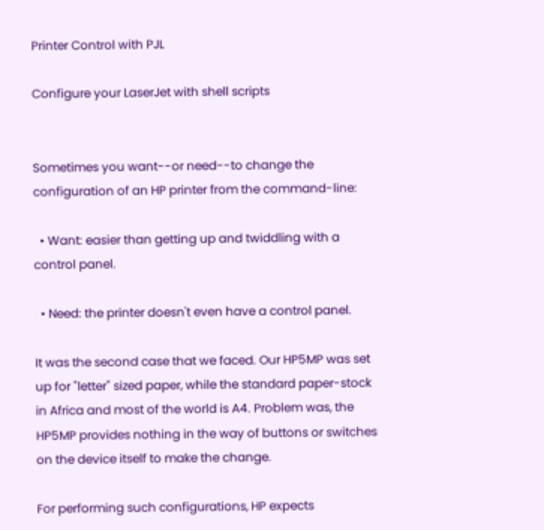Printer Control with PJL

Configure your LaserJet with shell scripts


Sometimes you want--or need--to change the configuration of an HP printer from the command-line:

  • Want: easier than getting up and twiddling with a control panel.

  • Need: the printer doesn't even have a control panel.

It was the second case that we faced. Our HP5MP was set up for "letter" sized paper, while the standard paper-stock in Africa and most of the world is A4. Problem was, the HP5MP provides nothing in the way of buttons or switches on the device itself to make the change.

For performing such configurations, HP expects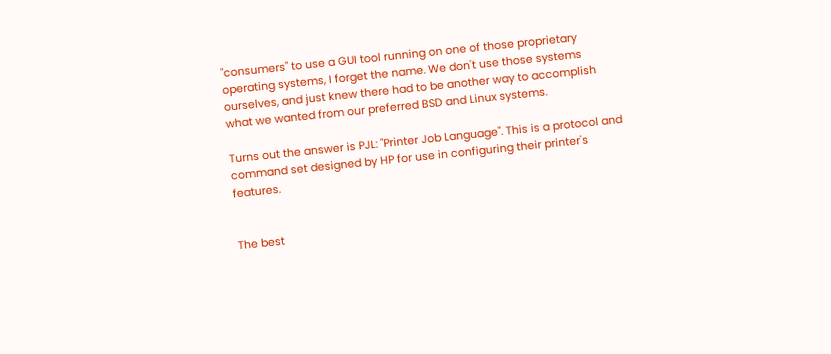"consumers" to use a GUI tool running on one of those proprietary operating systems, I forget the name. We don't use those systems ourselves, and just knew there had to be another way to accomplish what we wanted from our preferred BSD and Linux systems.

Turns out the answer is PJL: "Printer Job Language". This is a protocol and command set designed by HP for use in configuring their printer's features.


The best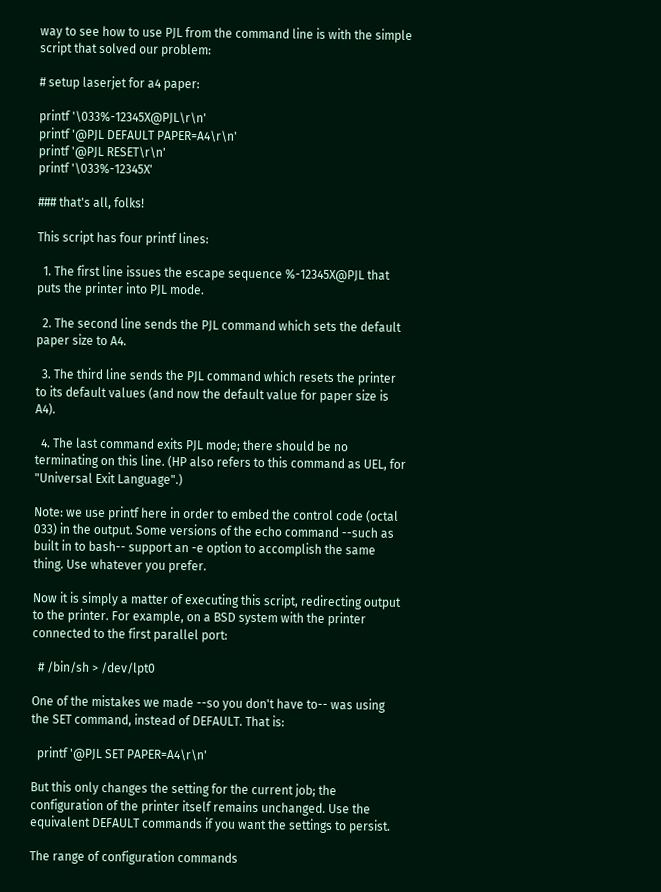way to see how to use PJL from the command line is with the simple script that solved our problem:

# setup laserjet for a4 paper:

printf '\033%-12345X@PJL\r\n'
printf '@PJL DEFAULT PAPER=A4\r\n'
printf '@PJL RESET\r\n'
printf '\033%-12345X'

### that's all, folks!

This script has four printf lines:

  1. The first line issues the escape sequence %-12345X@PJL that puts the printer into PJL mode.

  2. The second line sends the PJL command which sets the default paper size to A4.

  3. The third line sends the PJL command which resets the printer to its default values (and now the default value for paper size is A4).

  4. The last command exits PJL mode; there should be no terminating on this line. (HP also refers to this command as UEL, for "Universal Exit Language".)

Note: we use printf here in order to embed the control code (octal 033) in the output. Some versions of the echo command --such as built in to bash-- support an -e option to accomplish the same thing. Use whatever you prefer.

Now it is simply a matter of executing this script, redirecting output to the printer. For example, on a BSD system with the printer connected to the first parallel port:

  # /bin/sh > /dev/lpt0

One of the mistakes we made --so you don't have to-- was using the SET command, instead of DEFAULT. That is:

  printf '@PJL SET PAPER=A4\r\n'

But this only changes the setting for the current job; the configuration of the printer itself remains unchanged. Use the equivalent DEFAULT commands if you want the settings to persist.

The range of configuration commands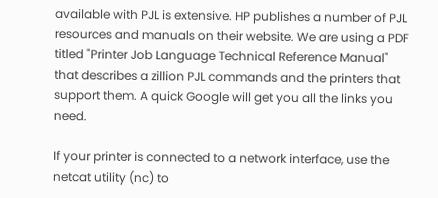available with PJL is extensive. HP publishes a number of PJL resources and manuals on their website. We are using a PDF titled "Printer Job Language Technical Reference Manual" that describes a zillion PJL commands and the printers that support them. A quick Google will get you all the links you need.

If your printer is connected to a network interface, use the netcat utility (nc) to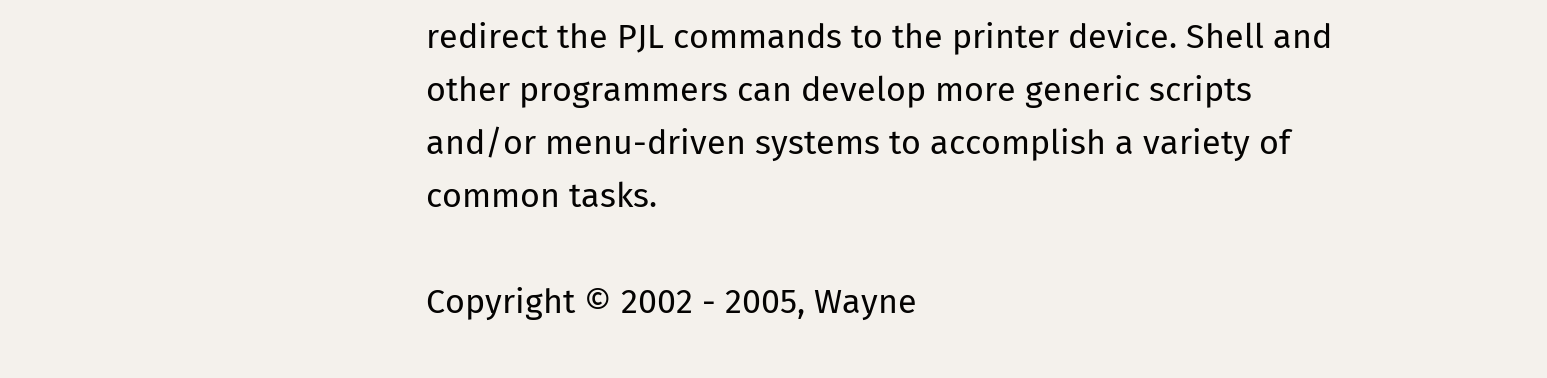redirect the PJL commands to the printer device. Shell and other programmers can develop more generic scripts and/or menu-driven systems to accomplish a variety of common tasks.

Copyright © 2002 - 2005, Wayne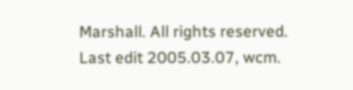Marshall. All rights reserved.
Last edit 2005.03.07, wcm.